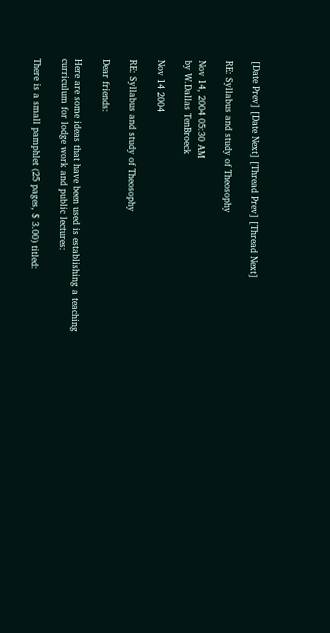[Date Prev] [Date Next] [Thread Prev] [Thread Next]

RE: Syllabus and study of Theosophy

Nov 14, 2004 05:30 AM
by W.Dallas TenBroeck

Nov 14 2004

RE: Syllabus and study of Theosophy

Dear friends:

Here are some ideas that have been used is establishing a teaching
curriculum for lodge work and public lectures:

There is a small pamphlet (25 pages, $ 3.00) titled: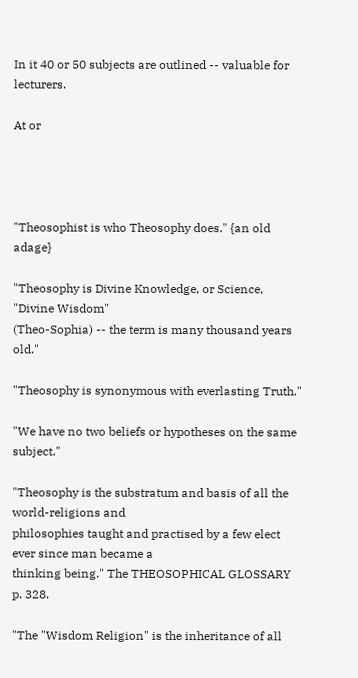In it 40 or 50 subjects are outlined -- valuable for lecturers.

At or




"Theosophist is who Theosophy does." {an old adage}

"Theosophy is Divine Knowledge, or Science, "Divine Wisdom"
(Theo-Sophia) -- the term is many thousand years old."

"Theosophy is synonymous with everlasting Truth."

"We have no two beliefs or hypotheses on the same subject."

"Theosophy is the substratum and basis of all the world-religions and
philosophies taught and practised by a few elect ever since man became a
thinking being." The THEOSOPHICAL GLOSSARY p. 328.

"The "Wisdom Religion" is the inheritance of all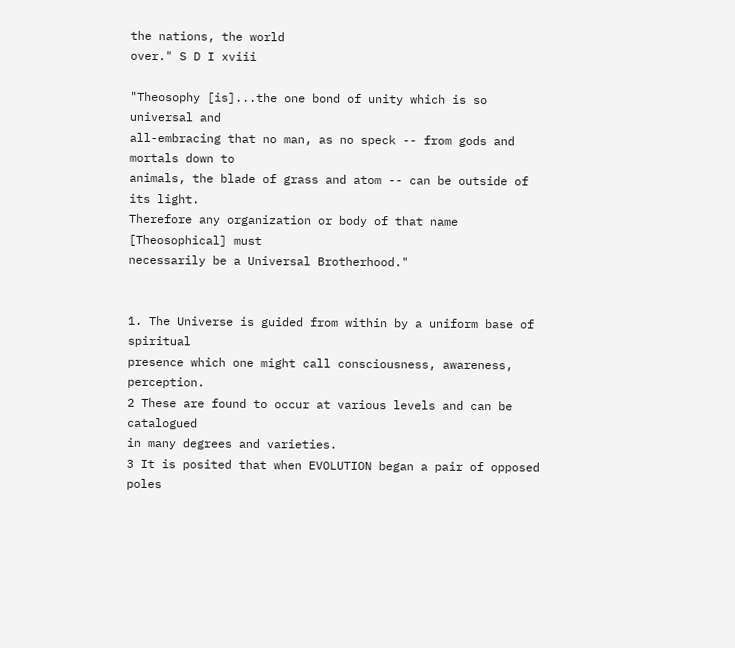the nations, the world
over." S D I xviii

"Theosophy [is]...the one bond of unity which is so universal and
all-embracing that no man, as no speck -- from gods and mortals down to
animals, the blade of grass and atom -- can be outside of its light.
Therefore any organization or body of that name [Theosophical] must
necessarily be a Universal Brotherhood."


1. The Universe is guided from within by a uniform base of spiritual
presence which one might call consciousness, awareness, perception.
2 These are found to occur at various levels and can be catalogued
in many degrees and varieties.
3 It is posited that when EVOLUTION began a pair of opposed poles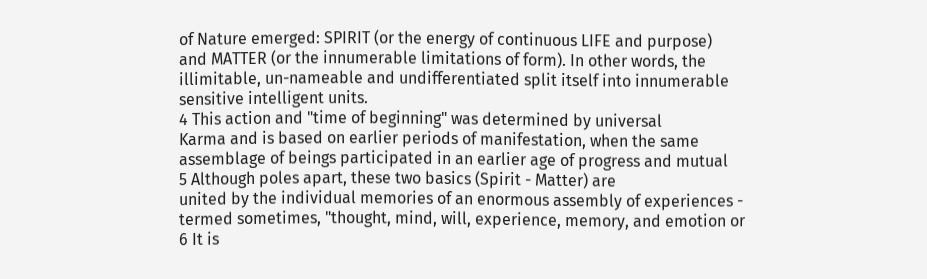of Nature emerged: SPIRIT (or the energy of continuous LIFE and purpose)
and MATTER (or the innumerable limitations of form). In other words, the
illimitable, un-nameable and undifferentiated split itself into innumerable
sensitive intelligent units.
4 This action and "time of beginning" was determined by universal
Karma and is based on earlier periods of manifestation, when the same
assemblage of beings participated in an earlier age of progress and mutual
5 Although poles apart, these two basics (Spirit - Matter) are
united by the individual memories of an enormous assembly of experiences -
termed sometimes, "thought, mind, will, experience, memory, and emotion or
6 It is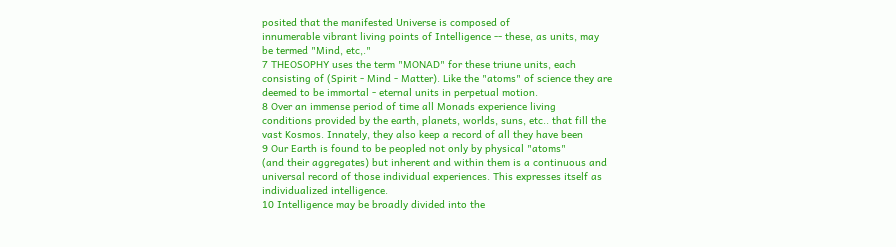posited that the manifested Universe is composed of
innumerable vibrant living points of Intelligence -- these, as units, may
be termed "Mind, etc,."
7 THEOSOPHY uses the term "MONAD" for these triune units, each
consisting of (Spirit - Mind - Matter). Like the "atoms" of science they are
deemed to be immortal - eternal units in perpetual motion.
8 Over an immense period of time all Monads experience living
conditions provided by the earth, planets, worlds, suns, etc.. that fill the
vast Kosmos. Innately, they also keep a record of all they have been
9 Our Earth is found to be peopled not only by physical "atoms"
(and their aggregates) but inherent and within them is a continuous and
universal record of those individual experiences. This expresses itself as
individualized intelligence.
10 Intelligence may be broadly divided into the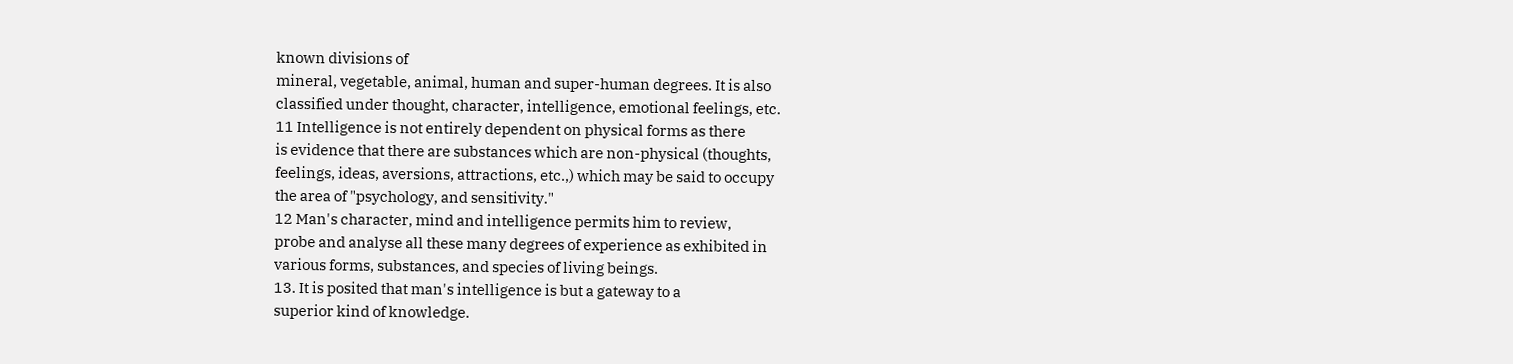known divisions of
mineral, vegetable, animal, human and super-human degrees. It is also
classified under thought, character, intelligence, emotional feelings, etc.
11 Intelligence is not entirely dependent on physical forms as there
is evidence that there are substances which are non-physical (thoughts,
feelings, ideas, aversions, attractions, etc.,) which may be said to occupy
the area of "psychology, and sensitivity."
12 Man's character, mind and intelligence permits him to review,
probe and analyse all these many degrees of experience as exhibited in
various forms, substances, and species of living beings.
13. It is posited that man's intelligence is but a gateway to a
superior kind of knowledge.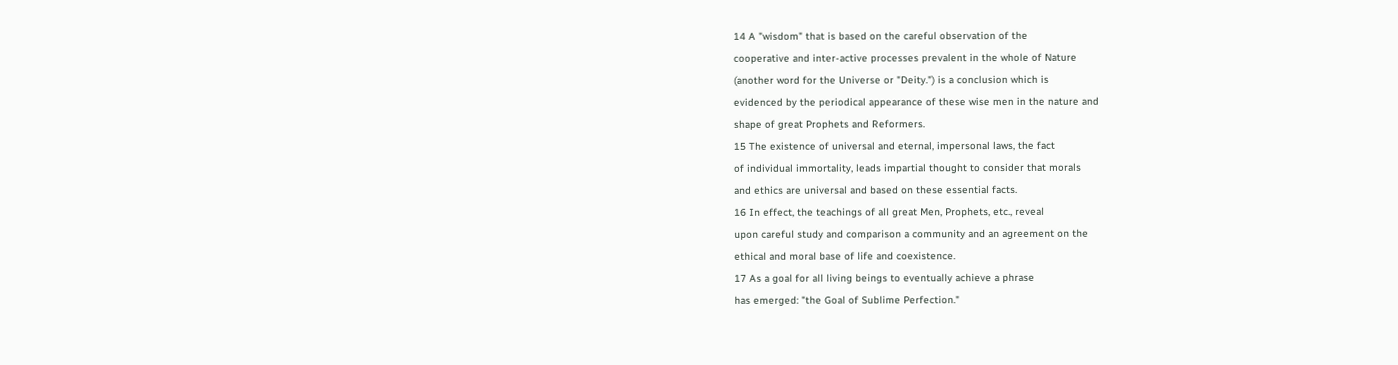14 A "wisdom" that is based on the careful observation of the
cooperative and inter-active processes prevalent in the whole of Nature
(another word for the Universe or "Deity.") is a conclusion which is
evidenced by the periodical appearance of these wise men in the nature and
shape of great Prophets and Reformers.
15 The existence of universal and eternal, impersonal laws, the fact
of individual immortality, leads impartial thought to consider that morals
and ethics are universal and based on these essential facts.
16 In effect, the teachings of all great Men, Prophets, etc., reveal
upon careful study and comparison a community and an agreement on the
ethical and moral base of life and coexistence.
17 As a goal for all living beings to eventually achieve a phrase
has emerged: "the Goal of Sublime Perfection."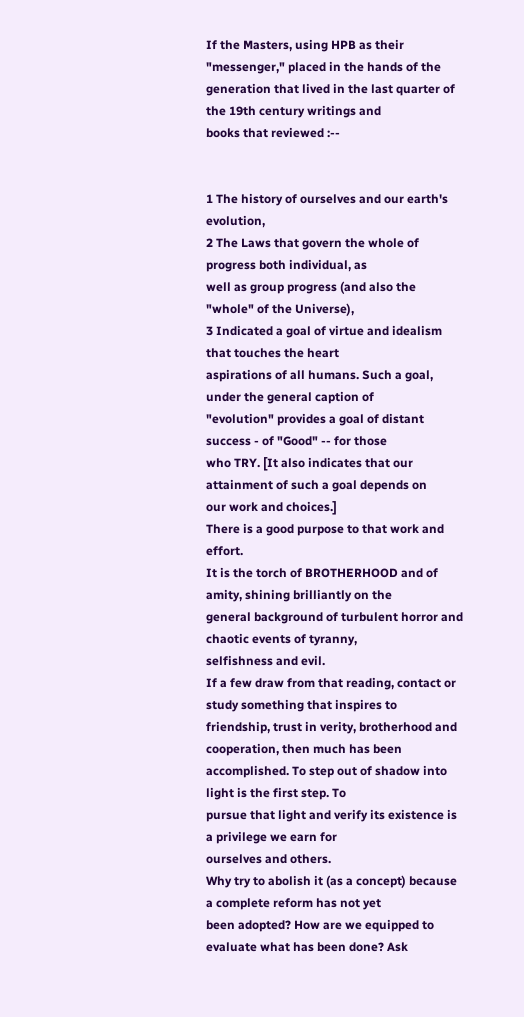If the Masters, using HPB as their "messenger," placed in the hands of the
generation that lived in the last quarter of the 19th century writings and
books that reviewed :--


1 The history of ourselves and our earth's evolution,
2 The Laws that govern the whole of progress both individual, as
well as group progress (and also the "whole" of the Universe),
3 Indicated a goal of virtue and idealism that touches the heart
aspirations of all humans. Such a goal, under the general caption of
"evolution" provides a goal of distant success - of "Good" -- for those
who TRY. [It also indicates that our attainment of such a goal depends on
our work and choices.]
There is a good purpose to that work and effort.
It is the torch of BROTHERHOOD and of amity, shining brilliantly on the
general background of turbulent horror and chaotic events of tyranny,
selfishness and evil.
If a few draw from that reading, contact or study something that inspires to
friendship, trust in verity, brotherhood and cooperation, then much has been
accomplished. To step out of shadow into light is the first step. To
pursue that light and verify its existence is a privilege we earn for
ourselves and others.
Why try to abolish it (as a concept) because a complete reform has not yet
been adopted? How are we equipped to evaluate what has been done? Ask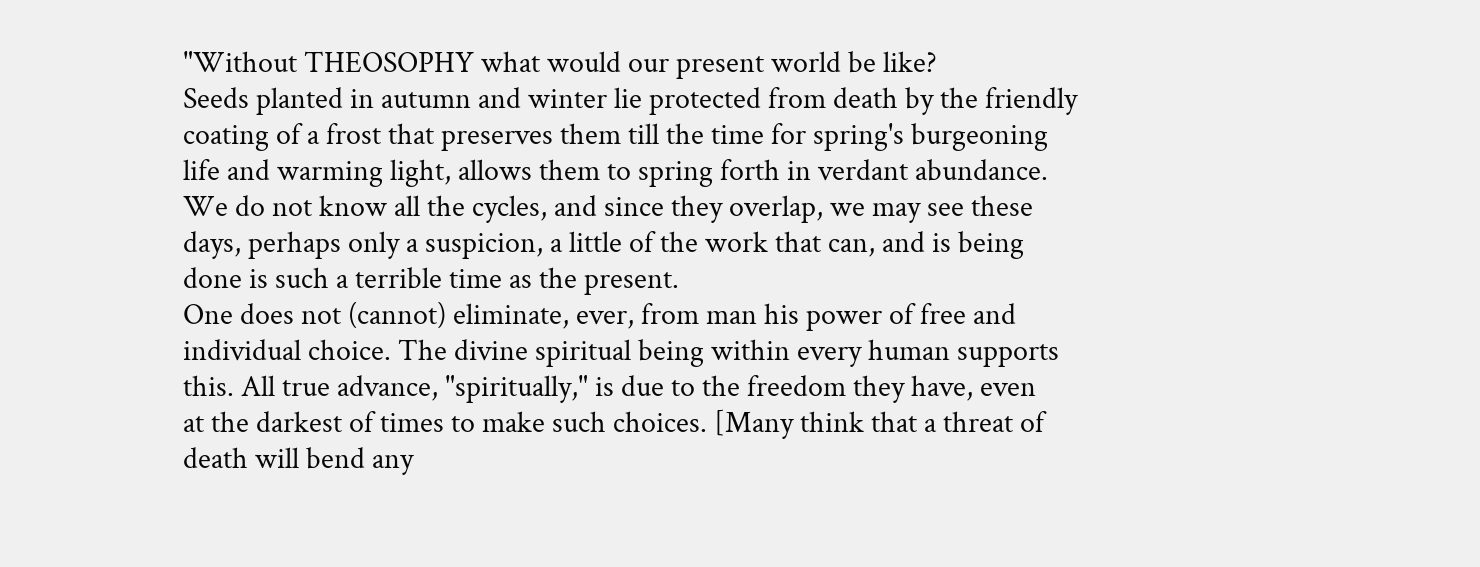"Without THEOSOPHY what would our present world be like?
Seeds planted in autumn and winter lie protected from death by the friendly
coating of a frost that preserves them till the time for spring's burgeoning
life and warming light, allows them to spring forth in verdant abundance.
We do not know all the cycles, and since they overlap, we may see these
days, perhaps only a suspicion, a little of the work that can, and is being
done is such a terrible time as the present.
One does not (cannot) eliminate, ever, from man his power of free and
individual choice. The divine spiritual being within every human supports
this. All true advance, "spiritually," is due to the freedom they have, even
at the darkest of times to make such choices. [Many think that a threat of
death will bend any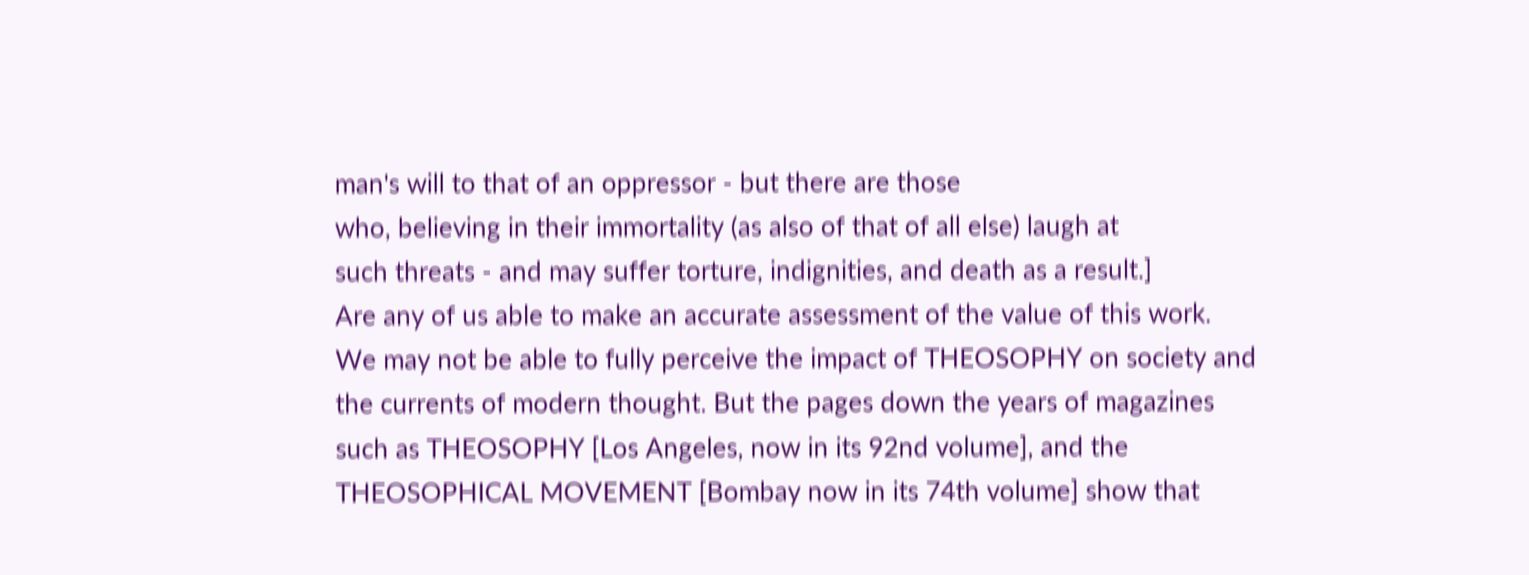man's will to that of an oppressor - but there are those
who, believing in their immortality (as also of that of all else) laugh at
such threats - and may suffer torture, indignities, and death as a result.]
Are any of us able to make an accurate assessment of the value of this work.
We may not be able to fully perceive the impact of THEOSOPHY on society and
the currents of modern thought. But the pages down the years of magazines
such as THEOSOPHY [Los Angeles, now in its 92nd volume], and the
THEOSOPHICAL MOVEMENT [Bombay now in its 74th volume] show that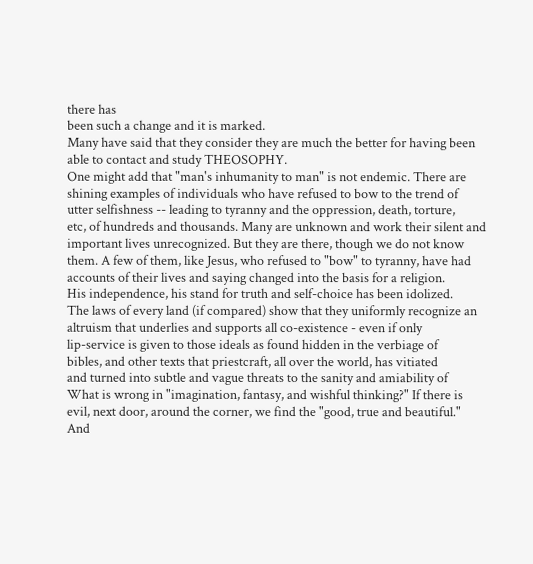there has
been such a change and it is marked.
Many have said that they consider they are much the better for having been
able to contact and study THEOSOPHY.
One might add that "man's inhumanity to man" is not endemic. There are
shining examples of individuals who have refused to bow to the trend of
utter selfishness -- leading to tyranny and the oppression, death, torture,
etc, of hundreds and thousands. Many are unknown and work their silent and
important lives unrecognized. But they are there, though we do not know
them. A few of them, like Jesus, who refused to "bow" to tyranny, have had
accounts of their lives and saying changed into the basis for a religion.
His independence, his stand for truth and self-choice has been idolized.
The laws of every land (if compared) show that they uniformly recognize an
altruism that underlies and supports all co-existence - even if only
lip-service is given to those ideals as found hidden in the verbiage of
bibles, and other texts that priestcraft, all over the world, has vitiated
and turned into subtle and vague threats to the sanity and amiability of
What is wrong in "imagination, fantasy, and wishful thinking?" If there is
evil, next door, around the corner, we find the "good, true and beautiful."
And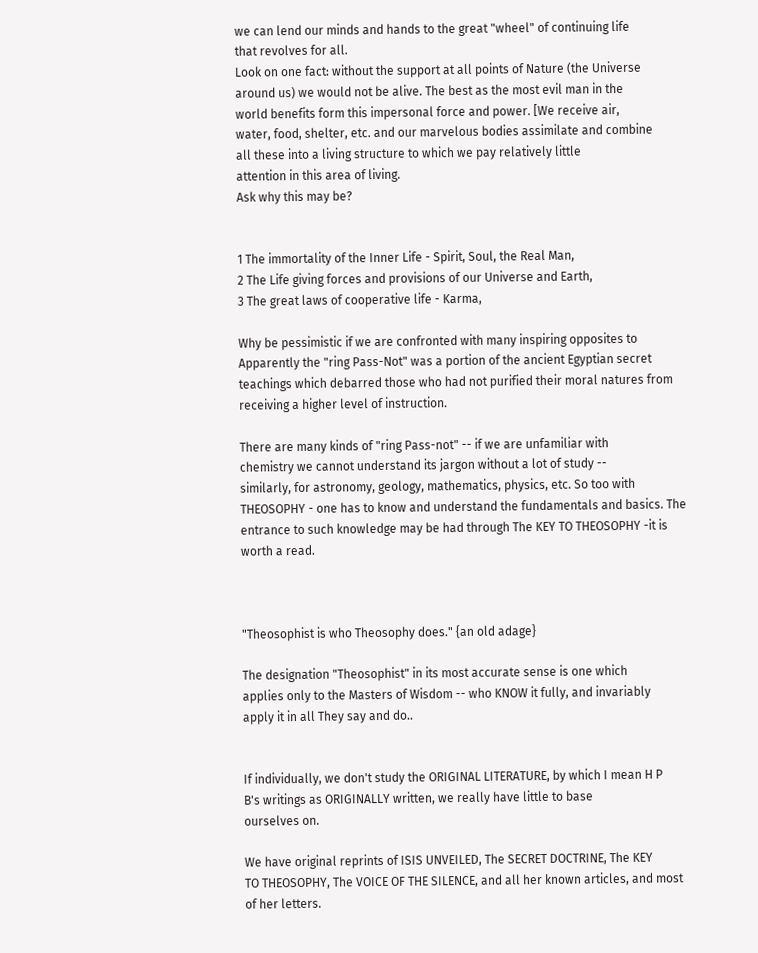we can lend our minds and hands to the great "wheel" of continuing life
that revolves for all.
Look on one fact: without the support at all points of Nature (the Universe
around us) we would not be alive. The best as the most evil man in the
world benefits form this impersonal force and power. [We receive air,
water, food, shelter, etc. and our marvelous bodies assimilate and combine
all these into a living structure to which we pay relatively little
attention in this area of living.
Ask why this may be?


1 The immortality of the Inner Life - Spirit, Soul, the Real Man,
2 The Life giving forces and provisions of our Universe and Earth,
3 The great laws of cooperative life - Karma,

Why be pessimistic if we are confronted with many inspiring opposites to
Apparently the "ring Pass-Not" was a portion of the ancient Egyptian secret
teachings which debarred those who had not purified their moral natures from
receiving a higher level of instruction.

There are many kinds of "ring Pass-not" -- if we are unfamiliar with
chemistry we cannot understand its jargon without a lot of study --
similarly, for astronomy, geology, mathematics, physics, etc. So too with
THEOSOPHY - one has to know and understand the fundamentals and basics. The
entrance to such knowledge may be had through The KEY TO THEOSOPHY -it is
worth a read.



"Theosophist is who Theosophy does." {an old adage}

The designation "Theosophist" in its most accurate sense is one which
applies only to the Masters of Wisdom -- who KNOW it fully, and invariably
apply it in all They say and do..


If individually, we don't study the ORIGINAL LITERATURE, by which I mean H P
B's writings as ORIGINALLY written, we really have little to base
ourselves on.

We have original reprints of ISIS UNVEILED, The SECRET DOCTRINE, The KEY
TO THEOSOPHY, The VOICE OF THE SILENCE, and all her known articles, and most
of her letters.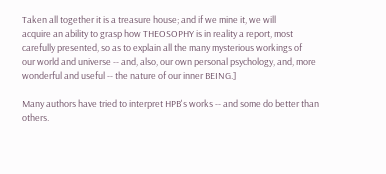Taken all together it is a treasure house; and if we mine it, we will
acquire an ability to grasp how THEOSOPHY is in reality a report, most
carefully presented, so as to explain all the many mysterious workings of
our world and universe -- and, also, our own personal psychology, and, more
wonderful and useful -- the nature of our inner BEING.]

Many authors have tried to interpret HPB's works -- and some do better than
others.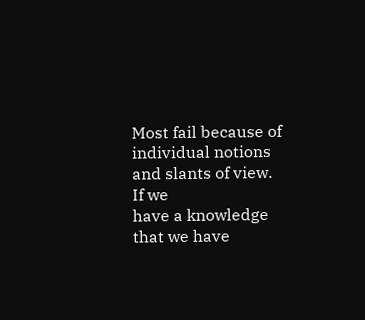Most fail because of individual notions and slants of view. If we
have a knowledge that we have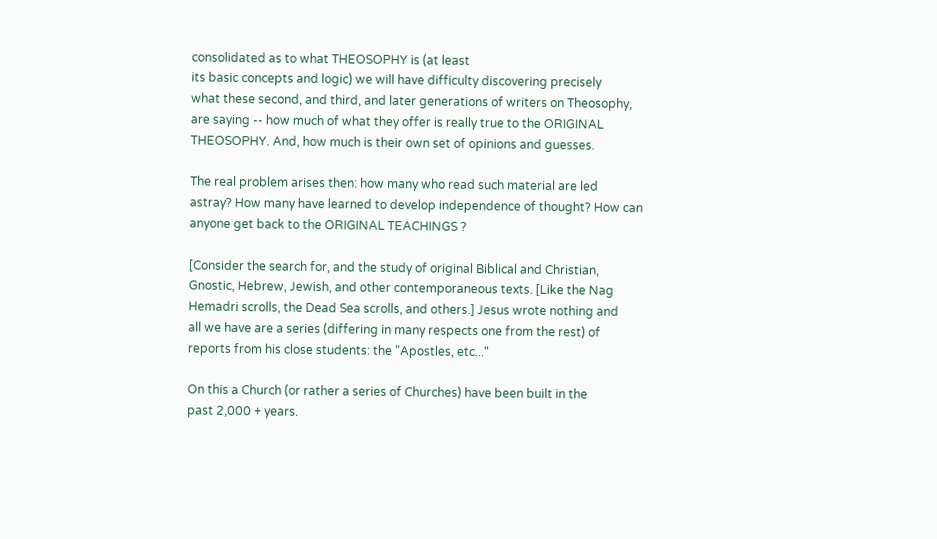consolidated as to what THEOSOPHY is (at least
its basic concepts and logic) we will have difficulty discovering precisely
what these second, and third, and later generations of writers on Theosophy,
are saying -- how much of what they offer is really true to the ORIGINAL
THEOSOPHY. And, how much is their own set of opinions and guesses.

The real problem arises then: how many who read such material are led
astray? How many have learned to develop independence of thought? How can
anyone get back to the ORIGINAL TEACHINGS ?

[Consider the search for, and the study of original Biblical and Christian,
Gnostic, Hebrew, Jewish, and other contemporaneous texts. [Like the Nag
Hemadri scrolls, the Dead Sea scrolls, and others.] Jesus wrote nothing and
all we have are a series (differing in many respects one from the rest) of
reports from his close students: the "Apostles, etc..."

On this a Church (or rather a series of Churches) have been built in the
past 2,000 + years.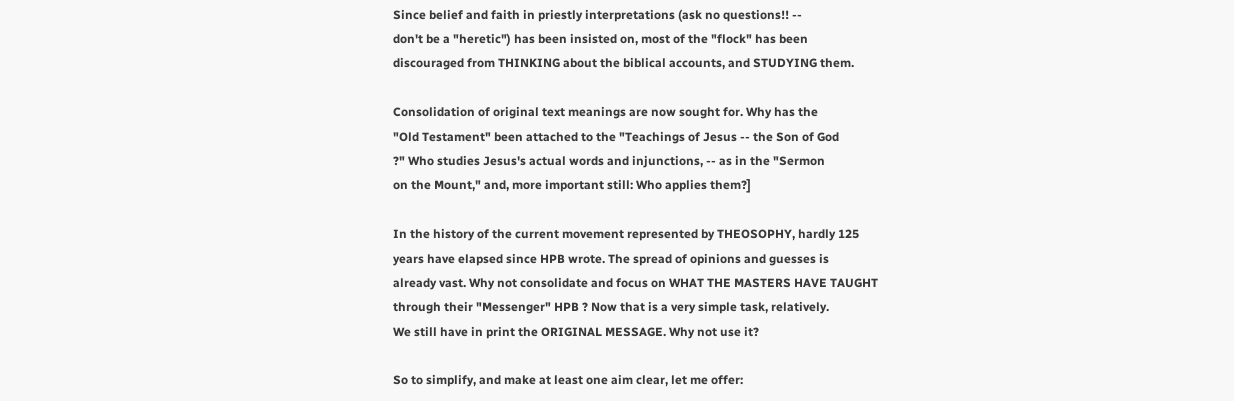Since belief and faith in priestly interpretations (ask no questions!! --
don't be a "heretic") has been insisted on, most of the "flock" has been
discouraged from THINKING about the biblical accounts, and STUDYING them.

Consolidation of original text meanings are now sought for. Why has the
"Old Testament" been attached to the "Teachings of Jesus -- the Son of God
?" Who studies Jesus's actual words and injunctions, -- as in the "Sermon
on the Mount," and, more important still: Who applies them?]

In the history of the current movement represented by THEOSOPHY, hardly 125
years have elapsed since HPB wrote. The spread of opinions and guesses is
already vast. Why not consolidate and focus on WHAT THE MASTERS HAVE TAUGHT
through their "Messenger" HPB ? Now that is a very simple task, relatively.
We still have in print the ORIGINAL MESSAGE. Why not use it?

So to simplify, and make at least one aim clear, let me offer: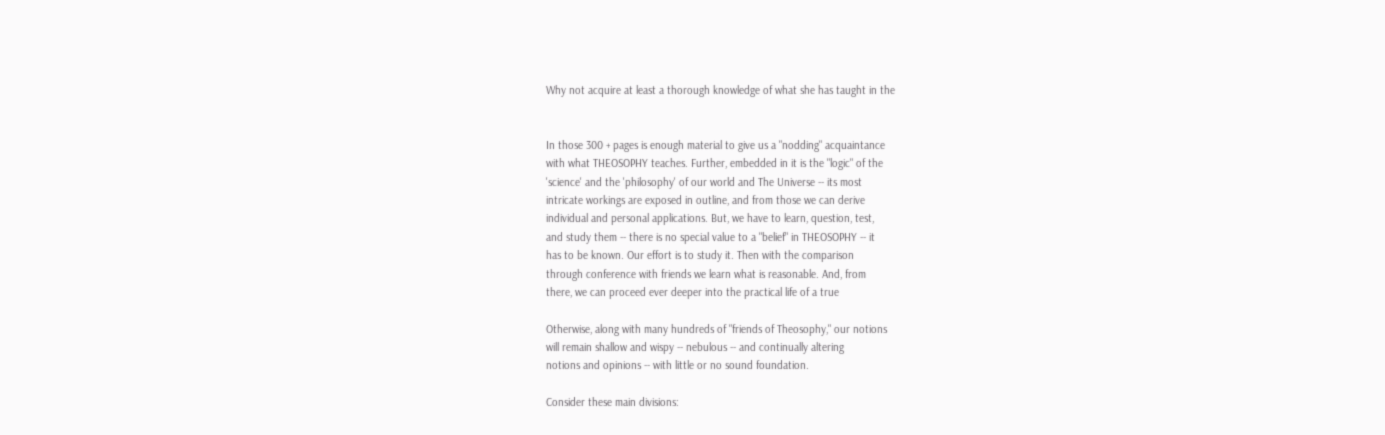Why not acquire at least a thorough knowledge of what she has taught in the


In those 300 + pages is enough material to give us a "nodding" acquaintance
with what THEOSOPHY teaches. Further, embedded in it is the "logic" of the
'science' and the 'philosophy' of our world and The Universe -- its most
intricate workings are exposed in outline, and from those we can derive
individual and personal applications. But, we have to learn, question, test,
and study them -- there is no special value to a "belief" in THEOSOPHY -- it
has to be known. Our effort is to study it. Then with the comparison
through conference with friends we learn what is reasonable. And, from
there, we can proceed ever deeper into the practical life of a true

Otherwise, along with many hundreds of "friends of Theosophy," our notions
will remain shallow and wispy -- nebulous -- and continually altering
notions and opinions -- with little or no sound foundation.

Consider these main divisions: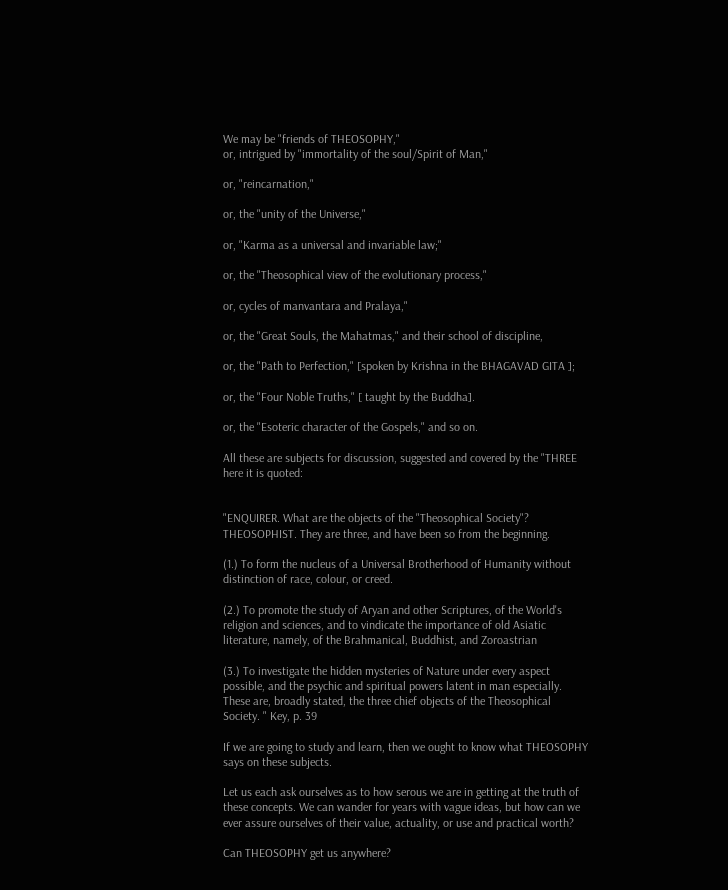We may be "friends of THEOSOPHY,"
or, intrigued by "immortality of the soul/Spirit of Man,"

or, "reincarnation,"

or, the "unity of the Universe,"

or, "Karma as a universal and invariable law;"

or, the "Theosophical view of the evolutionary process,"

or, cycles of manvantara and Pralaya,"

or, the "Great Souls, the Mahatmas," and their school of discipline,

or, the "Path to Perfection," [spoken by Krishna in the BHAGAVAD GITA ];

or, the "Four Noble Truths," [ taught by the Buddha].

or, the "Esoteric character of the Gospels," and so on.

All these are subjects for discussion, suggested and covered by the "THREE
here it is quoted:


"ENQUIRER. What are the objects of the "Theosophical Society"?
THEOSOPHIST. They are three, and have been so from the beginning.

(1.) To form the nucleus of a Universal Brotherhood of Humanity without
distinction of race, colour, or creed.

(2.) To promote the study of Aryan and other Scriptures, of the World's
religion and sciences, and to vindicate the importance of old Asiatic
literature, namely, of the Brahmanical, Buddhist, and Zoroastrian

(3.) To investigate the hidden mysteries of Nature under every aspect
possible, and the psychic and spiritual powers latent in man especially.
These are, broadly stated, the three chief objects of the Theosophical
Society. " Key, p. 39

If we are going to study and learn, then we ought to know what THEOSOPHY
says on these subjects.

Let us each ask ourselves as to how serous we are in getting at the truth of
these concepts. We can wander for years with vague ideas, but how can we
ever assure ourselves of their value, actuality, or use and practical worth?

Can THEOSOPHY get us anywhere?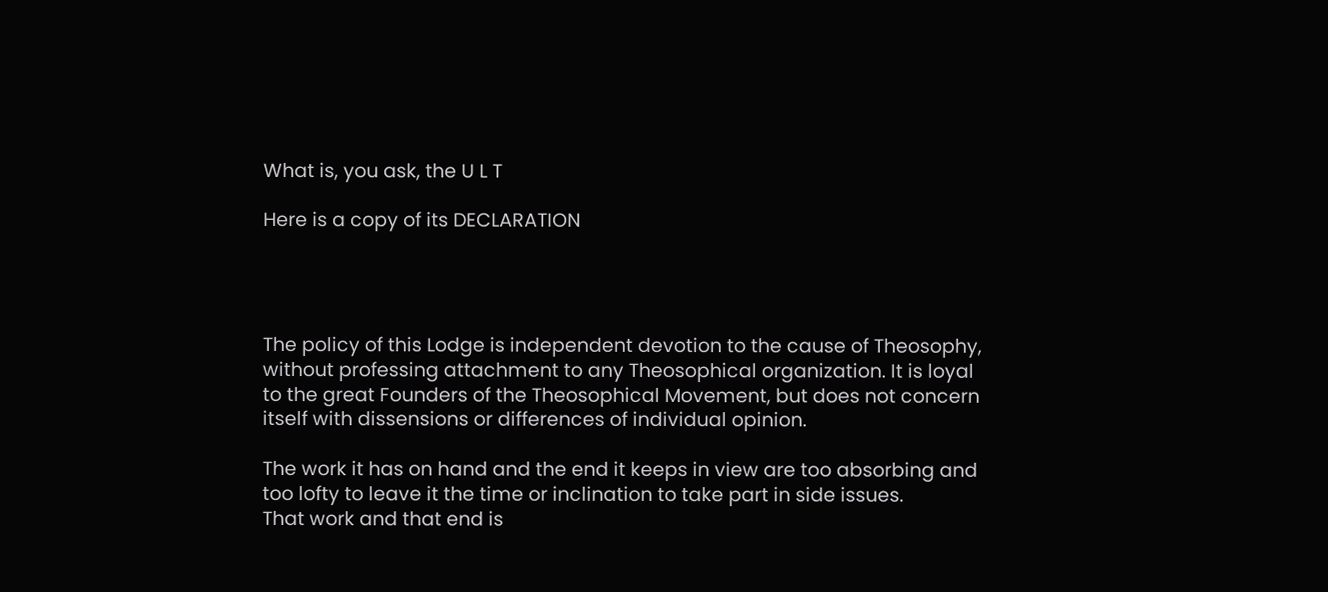What is, you ask, the U L T

Here is a copy of its DECLARATION




The policy of this Lodge is independent devotion to the cause of Theosophy,
without professing attachment to any Theosophical organization. It is loyal
to the great Founders of the Theosophical Movement, but does not concern
itself with dissensions or differences of individual opinion.

The work it has on hand and the end it keeps in view are too absorbing and
too lofty to leave it the time or inclination to take part in side issues.
That work and that end is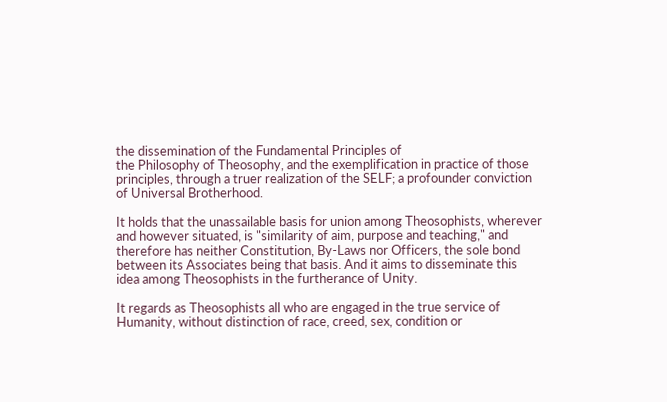the dissemination of the Fundamental Principles of
the Philosophy of Theosophy, and the exemplification in practice of those
principles, through a truer realization of the SELF; a profounder conviction
of Universal Brotherhood.

It holds that the unassailable basis for union among Theosophists, wherever
and however situated, is "similarity of aim, purpose and teaching," and
therefore has neither Constitution, By-Laws nor Officers, the sole bond
between its Associates being that basis. And it aims to disseminate this
idea among Theosophists in the furtherance of Unity.

It regards as Theosophists all who are engaged in the true service of
Humanity, without distinction of race, creed, sex, condition or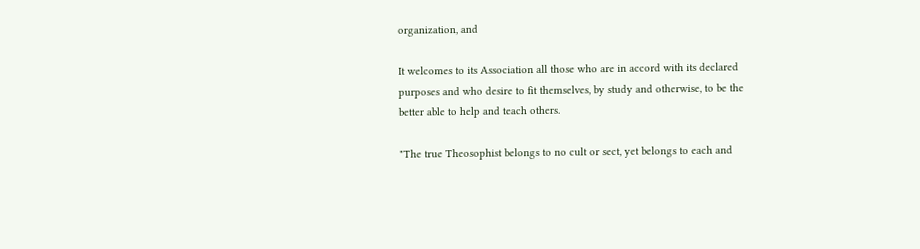organization, and

It welcomes to its Association all those who are in accord with its declared
purposes and who desire to fit themselves, by study and otherwise, to be the
better able to help and teach others.

"The true Theosophist belongs to no cult or sect, yet belongs to each and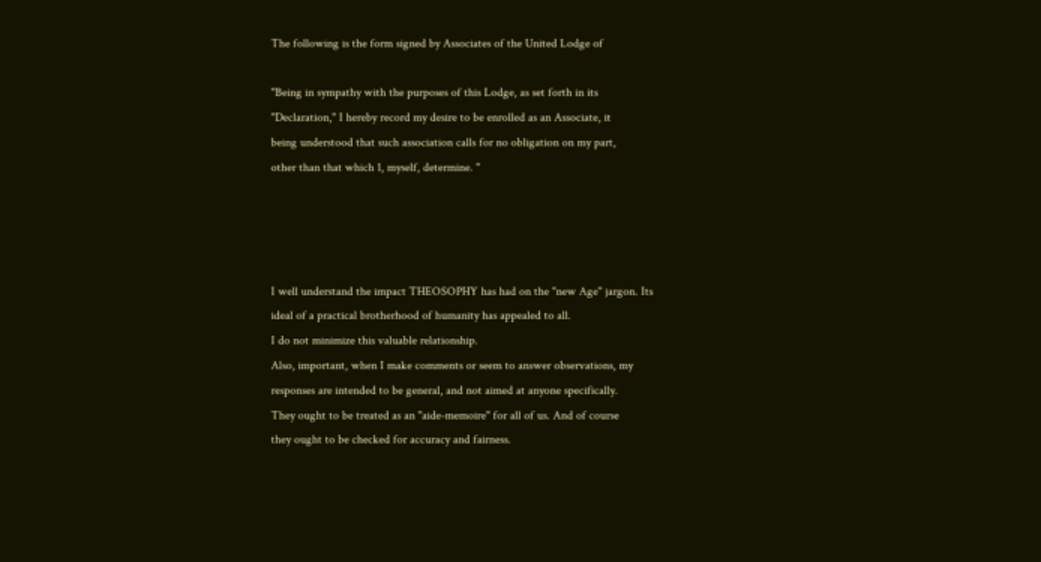The following is the form signed by Associates of the United Lodge of

"Being in sympathy with the purposes of this Lodge, as set forth in its
"Declaration," I hereby record my desire to be enrolled as an Associate, it
being understood that such association calls for no obligation on my part,
other than that which 1, myself, determine. "




I well understand the impact THEOSOPHY has had on the "new Age" jargon. Its
ideal of a practical brotherhood of humanity has appealed to all.
I do not minimize this valuable relationship.
Also, important, when I make comments or seem to answer observations, my
responses are intended to be general, and not aimed at anyone specifically.
They ought to be treated as an "aide-memoire" for all of us. And of course
they ought to be checked for accuracy and fairness.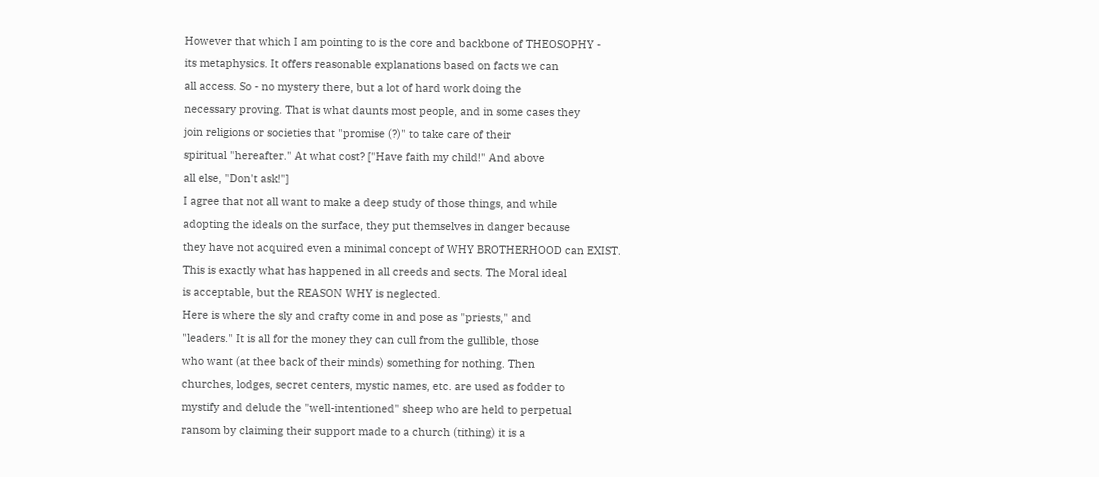However that which I am pointing to is the core and backbone of THEOSOPHY -
its metaphysics. It offers reasonable explanations based on facts we can
all access. So - no mystery there, but a lot of hard work doing the
necessary proving. That is what daunts most people, and in some cases they
join religions or societies that "promise (?)" to take care of their
spiritual "hereafter." At what cost? ["Have faith my child!" And above
all else, "Don't ask!"]
I agree that not all want to make a deep study of those things, and while
adopting the ideals on the surface, they put themselves in danger because
they have not acquired even a minimal concept of WHY BROTHERHOOD can EXIST.
This is exactly what has happened in all creeds and sects. The Moral ideal
is acceptable, but the REASON WHY is neglected.
Here is where the sly and crafty come in and pose as "priests," and
"leaders." It is all for the money they can cull from the gullible, those
who want (at thee back of their minds) something for nothing. Then
churches, lodges, secret centers, mystic names, etc. are used as fodder to
mystify and delude the "well-intentioned" sheep who are held to perpetual
ransom by claiming their support made to a church (tithing) it is a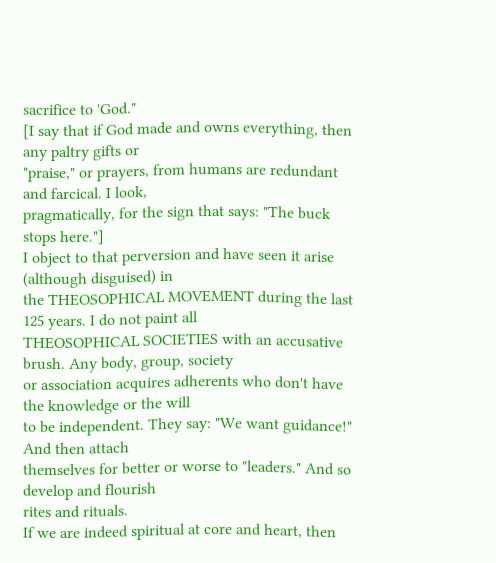sacrifice to 'God."
[I say that if God made and owns everything, then any paltry gifts or
"praise," or prayers, from humans are redundant and farcical. I look,
pragmatically, for the sign that says: "The buck stops here."]
I object to that perversion and have seen it arise (although disguised) in
the THEOSOPHICAL MOVEMENT during the last 125 years. I do not paint all
THEOSOPHICAL SOCIETIES with an accusative brush. Any body, group, society
or association acquires adherents who don't have the knowledge or the will
to be independent. They say: "We want guidance!" And then attach
themselves for better or worse to "leaders." And so develop and flourish
rites and rituals.
If we are indeed spiritual at core and heart, then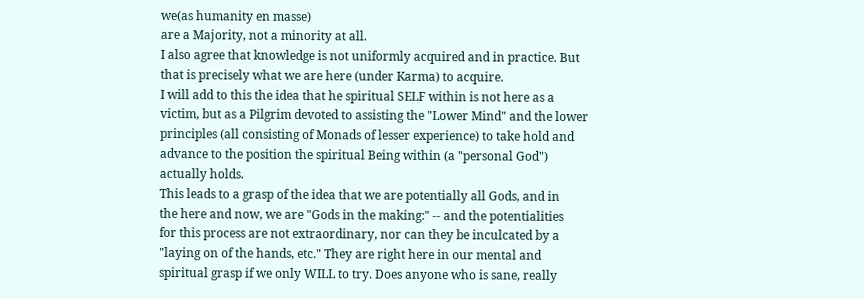we(as humanity en masse)
are a Majority, not a minority at all.
I also agree that knowledge is not uniformly acquired and in practice. But
that is precisely what we are here (under Karma) to acquire.
I will add to this the idea that he spiritual SELF within is not here as a
victim, but as a Pilgrim devoted to assisting the "Lower Mind" and the lower
principles (all consisting of Monads of lesser experience) to take hold and
advance to the position the spiritual Being within (a "personal God")
actually holds.
This leads to a grasp of the idea that we are potentially all Gods, and in
the here and now, we are "Gods in the making:" -- and the potentialities
for this process are not extraordinary, nor can they be inculcated by a
"laying on of the hands, etc." They are right here in our mental and
spiritual grasp if we only WILL to try. Does anyone who is sane, really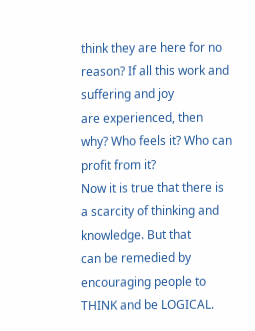think they are here for no reason? If all this work and suffering and joy
are experienced, then why? Who feels it? Who can profit from it?
Now it is true that there is a scarcity of thinking and knowledge. But that
can be remedied by encouraging people to THINK and be LOGICAL.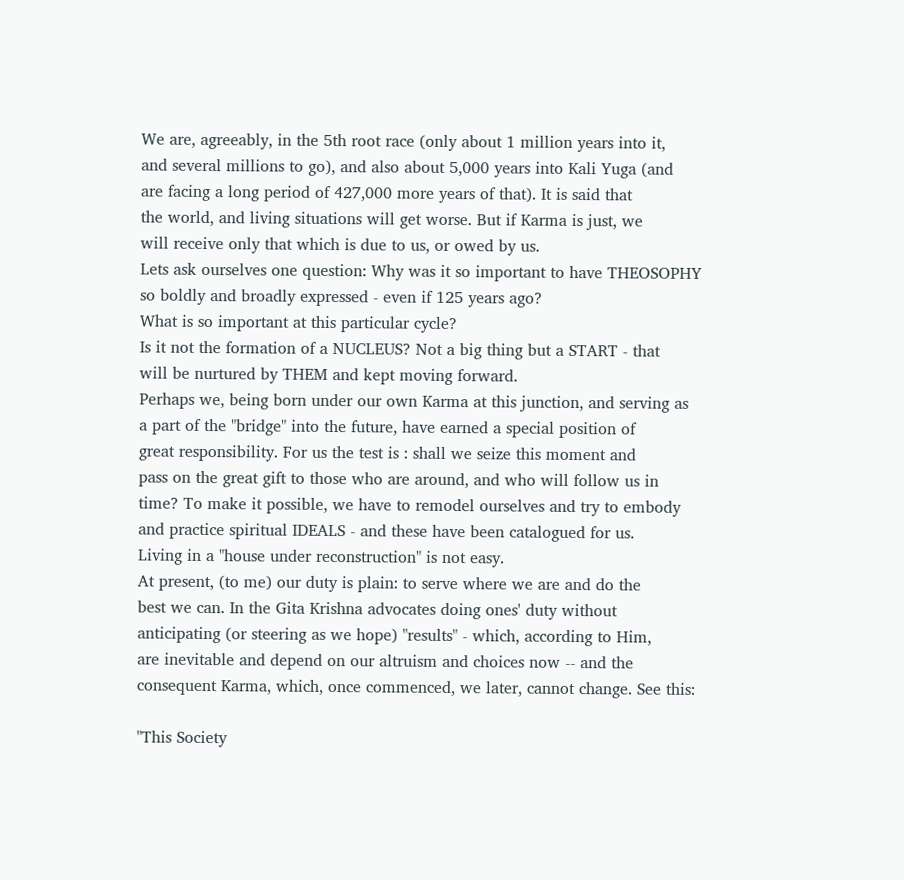We are, agreeably, in the 5th root race (only about 1 million years into it,
and several millions to go), and also about 5,000 years into Kali Yuga (and
are facing a long period of 427,000 more years of that). It is said that
the world, and living situations will get worse. But if Karma is just, we
will receive only that which is due to us, or owed by us.
Lets ask ourselves one question: Why was it so important to have THEOSOPHY
so boldly and broadly expressed - even if 125 years ago?
What is so important at this particular cycle?
Is it not the formation of a NUCLEUS? Not a big thing but a START - that
will be nurtured by THEM and kept moving forward.
Perhaps we, being born under our own Karma at this junction, and serving as
a part of the "bridge" into the future, have earned a special position of
great responsibility. For us the test is : shall we seize this moment and
pass on the great gift to those who are around, and who will follow us in
time? To make it possible, we have to remodel ourselves and try to embody
and practice spiritual IDEALS - and these have been catalogued for us.
Living in a "house under reconstruction" is not easy.
At present, (to me) our duty is plain: to serve where we are and do the
best we can. In the Gita Krishna advocates doing ones' duty without
anticipating (or steering as we hope) "results" - which, according to Him,
are inevitable and depend on our altruism and choices now -- and the
consequent Karma, which, once commenced, we later, cannot change. See this:

"This Society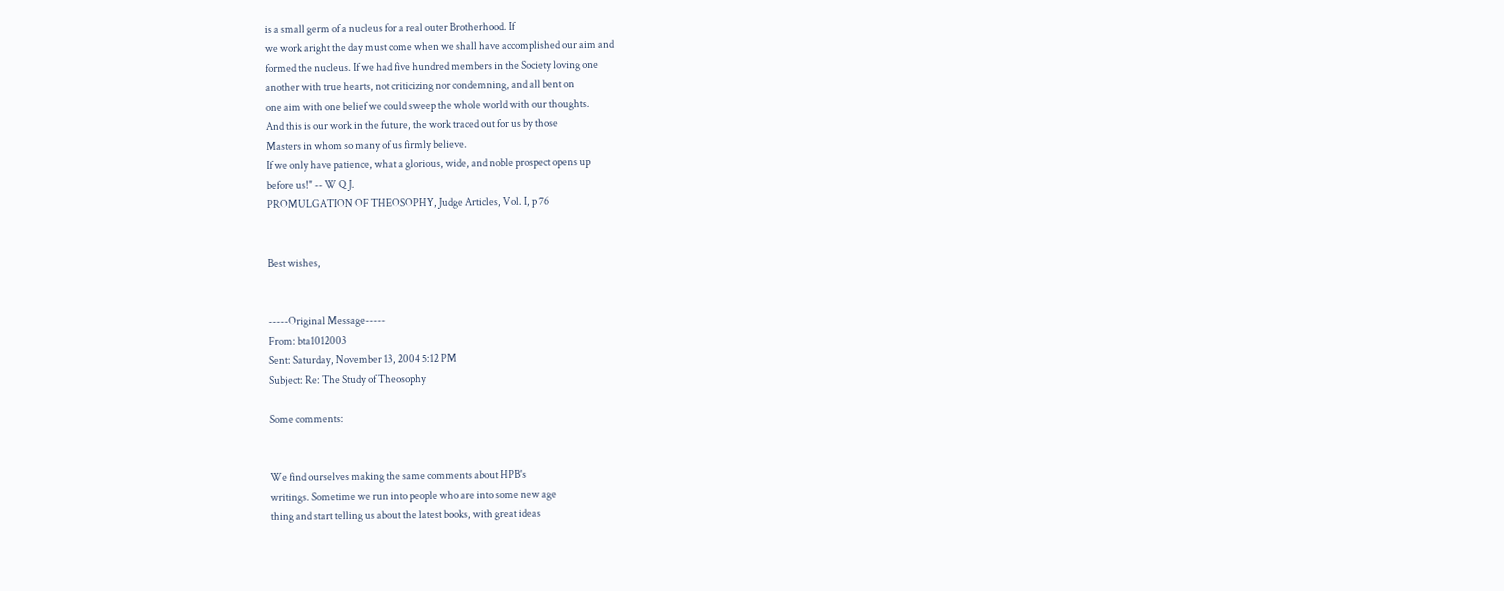is a small germ of a nucleus for a real outer Brotherhood. If
we work aright the day must come when we shall have accomplished our aim and
formed the nucleus. If we had five hundred members in the Society loving one
another with true hearts, not criticizing nor condemning, and all bent on
one aim with one belief we could sweep the whole world with our thoughts.
And this is our work in the future, the work traced out for us by those
Masters in whom so many of us firmly believe.
If we only have patience, what a glorious, wide, and noble prospect opens up
before us!" -- W Q J.
PROMULGATION OF THEOSOPHY, Judge Articles, Vol. I, p 76


Best wishes,


-----Original Message-----
From: bta1012003
Sent: Saturday, November 13, 2004 5:12 PM
Subject: Re: The Study of Theosophy

Some comments:


We find ourselves making the same comments about HPB's
writings. Sometime we run into people who are into some new age
thing and start telling us about the latest books, with great ideas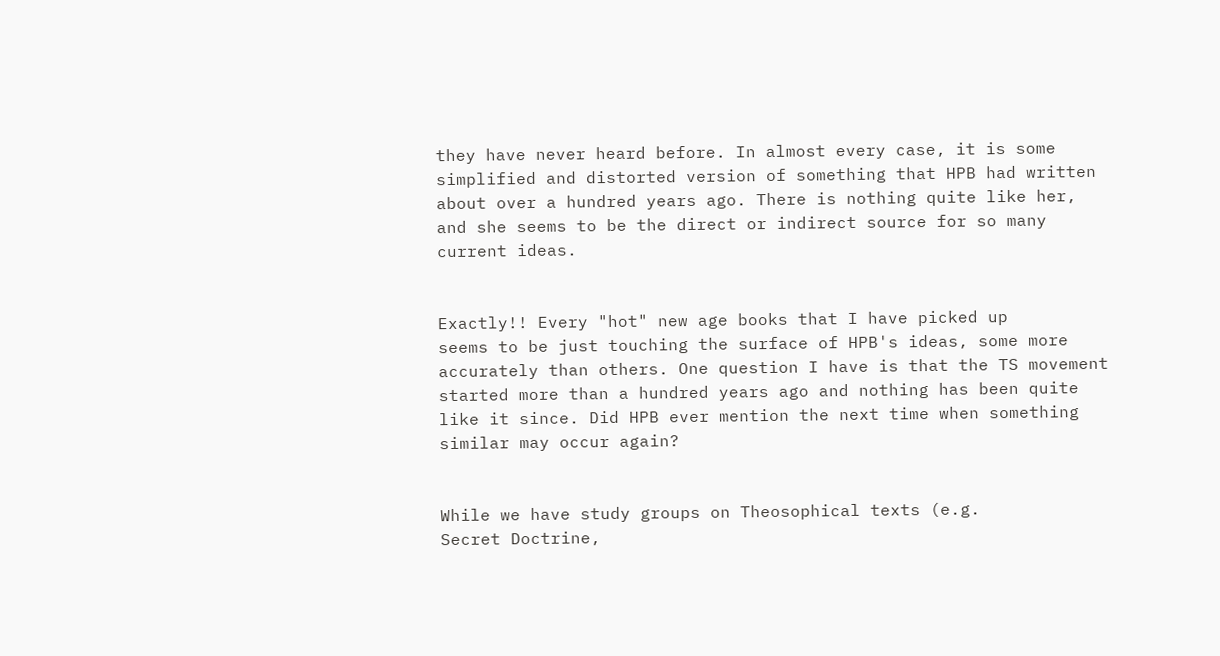they have never heard before. In almost every case, it is some
simplified and distorted version of something that HPB had written
about over a hundred years ago. There is nothing quite like her,
and she seems to be the direct or indirect source for so many
current ideas.


Exactly!! Every "hot" new age books that I have picked up
seems to be just touching the surface of HPB's ideas, some more
accurately than others. One question I have is that the TS movement
started more than a hundred years ago and nothing has been quite
like it since. Did HPB ever mention the next time when something
similar may occur again?


While we have study groups on Theosophical texts (e.g.
Secret Doctrine,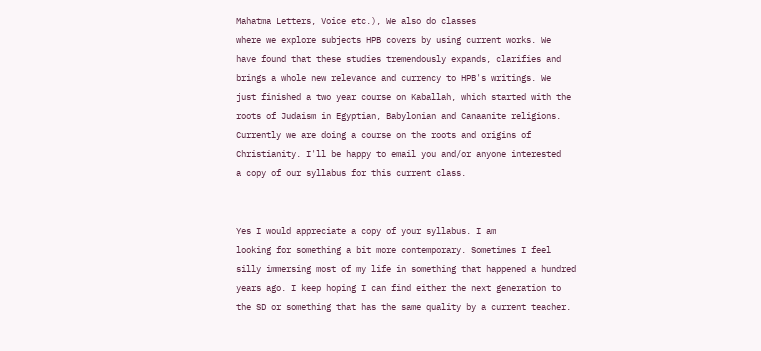Mahatma Letters, Voice etc.), We also do classes
where we explore subjects HPB covers by using current works. We
have found that these studies tremendously expands, clarifies and
brings a whole new relevance and currency to HPB's writings. We
just finished a two year course on Kaballah, which started with the
roots of Judaism in Egyptian, Babylonian and Canaanite religions.
Currently we are doing a course on the roots and origins of
Christianity. I'll be happy to email you and/or anyone interested
a copy of our syllabus for this current class.


Yes I would appreciate a copy of your syllabus. I am
looking for something a bit more contemporary. Sometimes I feel
silly immersing most of my life in something that happened a hundred
years ago. I keep hoping I can find either the next generation to
the SD or something that has the same quality by a current teacher.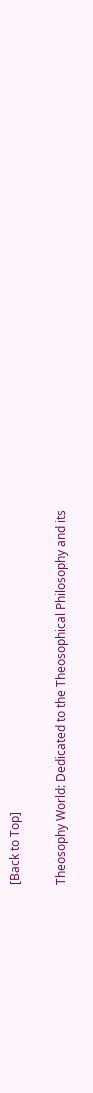[Back to Top]

Theosophy World: Dedicated to the Theosophical Philosophy and its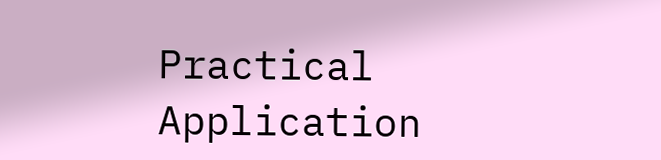Practical Application